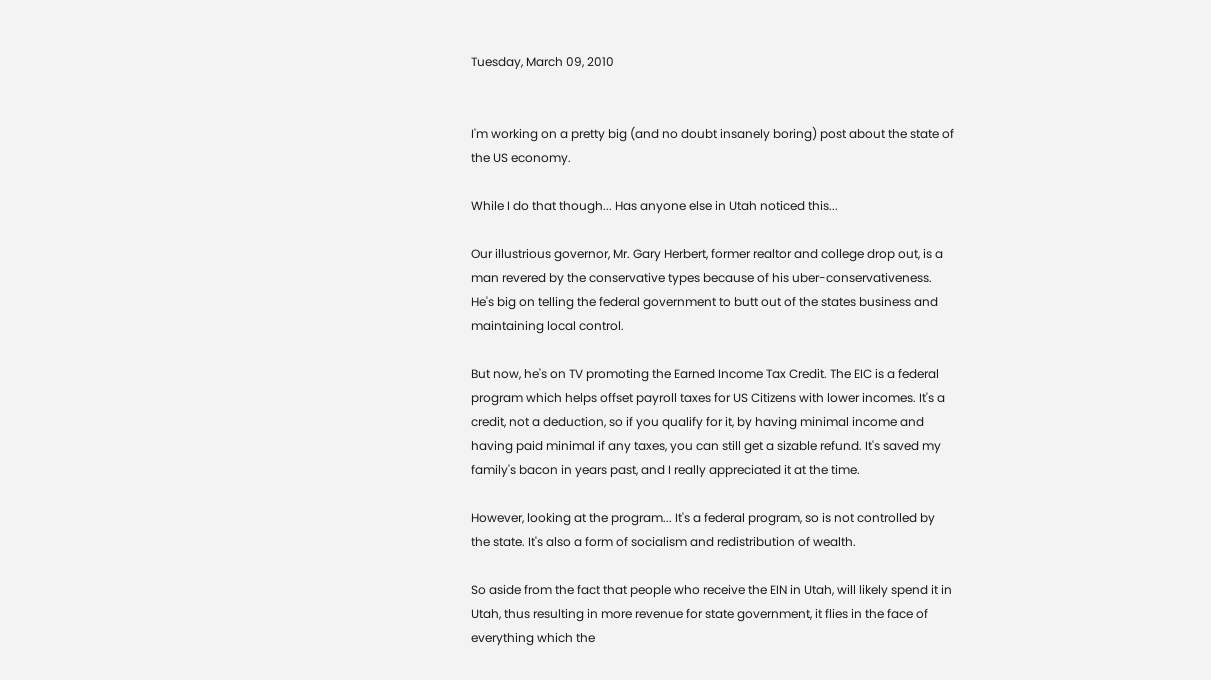Tuesday, March 09, 2010


I'm working on a pretty big (and no doubt insanely boring) post about the state of the US economy.

While I do that though... Has anyone else in Utah noticed this...

Our illustrious governor, Mr. Gary Herbert, former realtor and college drop out, is a man revered by the conservative types because of his uber-conservativeness. He's big on telling the federal government to butt out of the states business and maintaining local control.

But now, he's on TV promoting the Earned Income Tax Credit. The EIC is a federal program which helps offset payroll taxes for US Citizens with lower incomes. It's a credit, not a deduction, so if you qualify for it, by having minimal income and having paid minimal if any taxes, you can still get a sizable refund. It's saved my family's bacon in years past, and I really appreciated it at the time.

However, looking at the program... It's a federal program, so is not controlled by the state. It's also a form of socialism and redistribution of wealth.

So aside from the fact that people who receive the EIN in Utah, will likely spend it in Utah, thus resulting in more revenue for state government, it flies in the face of everything which the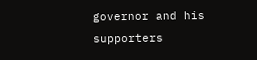governor and his supporters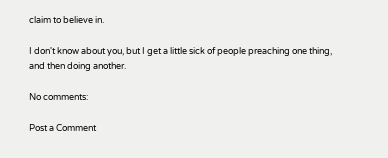claim to believe in.

I don't know about you, but I get a little sick of people preaching one thing, and then doing another.

No comments:

Post a Comment